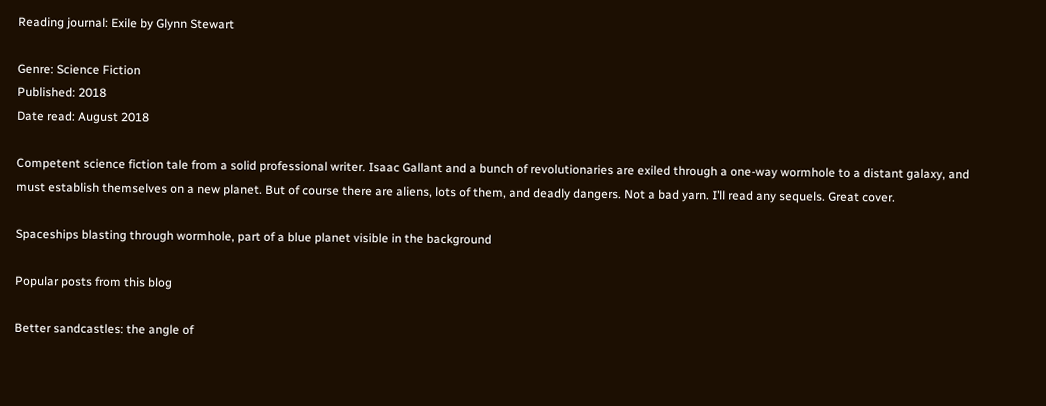Reading journal: Exile by Glynn Stewart

Genre: Science Fiction
Published: 2018
Date read: August 2018

Competent science fiction tale from a solid professional writer. Isaac Gallant and a bunch of revolutionaries are exiled through a one-way wormhole to a distant galaxy, and must establish themselves on a new planet. But of course there are aliens, lots of them, and deadly dangers. Not a bad yarn. I’ll read any sequels. Great cover.

Spaceships blasting through wormhole, part of a blue planet visible in the background

Popular posts from this blog

Better sandcastles: the angle of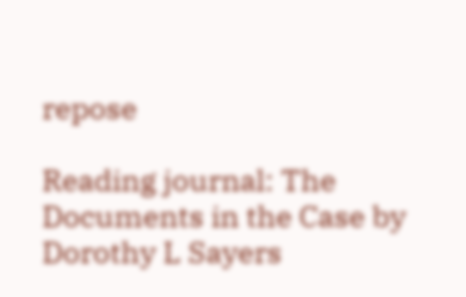repose

Reading journal: The Documents in the Case by Dorothy L Sayers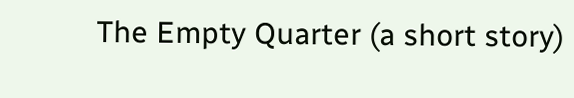The Empty Quarter (a short story)